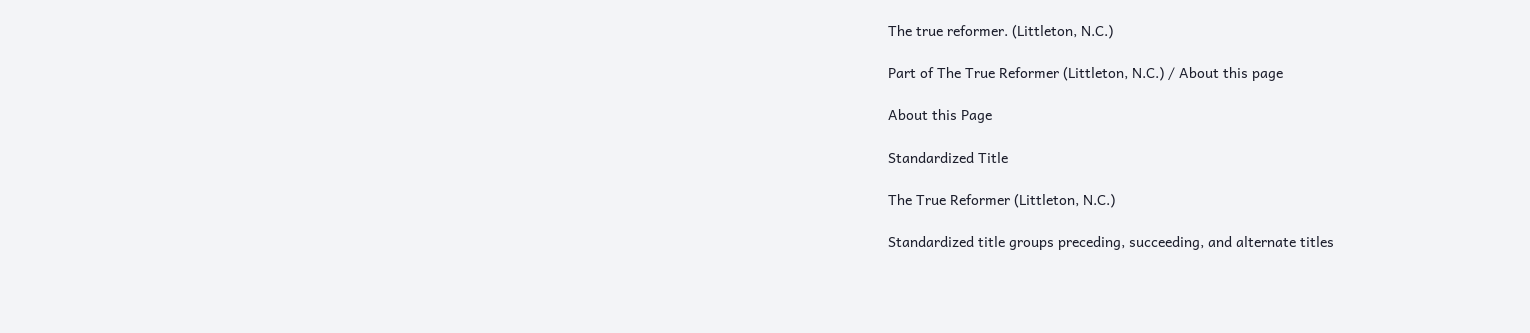The true reformer. (Littleton, N.C.)

Part of The True Reformer (Littleton, N.C.) / About this page

About this Page

Standardized Title

The True Reformer (Littleton, N.C.)

Standardized title groups preceding, succeeding, and alternate titles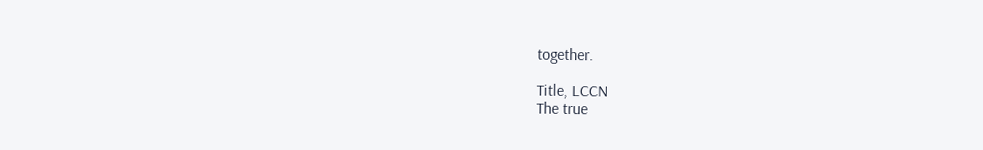together.

Title, LCCN
The true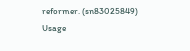reformer. (sn83025849)
Usage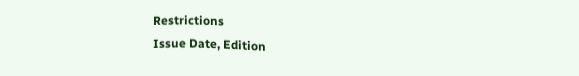Restrictions
Issue Date, Edition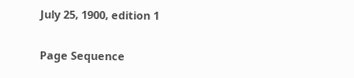July 25, 1900, edition 1

Page Sequence